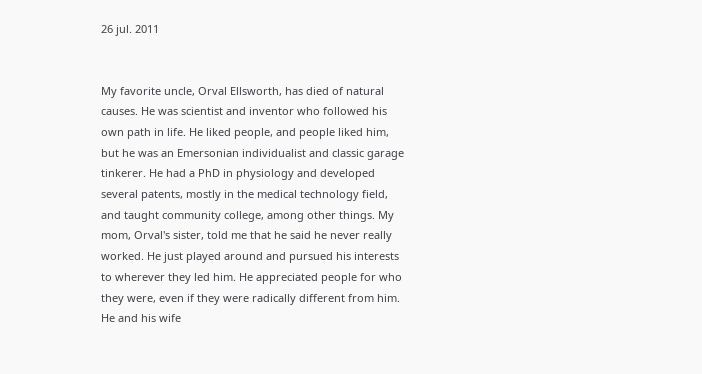26 jul. 2011


My favorite uncle, Orval Ellsworth, has died of natural causes. He was scientist and inventor who followed his own path in life. He liked people, and people liked him, but he was an Emersonian individualist and classic garage tinkerer. He had a PhD in physiology and developed several patents, mostly in the medical technology field, and taught community college, among other things. My mom, Orval's sister, told me that he said he never really worked. He just played around and pursued his interests to wherever they led him. He appreciated people for who they were, even if they were radically different from him. He and his wife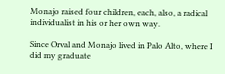Monajo raised four children, each, also, a radical individualist in his or her own way.

Since Orval and Monajo lived in Palo Alto, where I did my graduate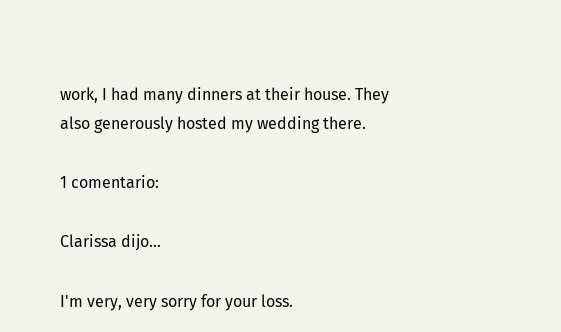work, I had many dinners at their house. They also generously hosted my wedding there.

1 comentario:

Clarissa dijo...

I'm very, very sorry for your loss.